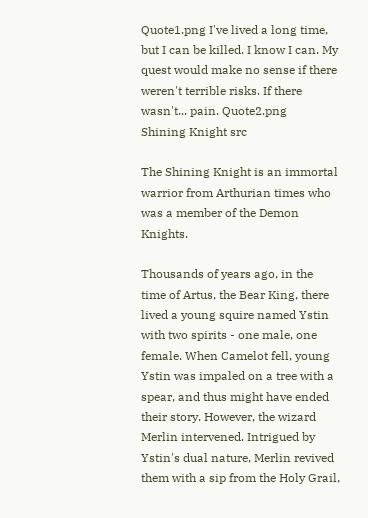Quote1.png I've lived a long time, but I can be killed. I know I can. My quest would make no sense if there weren't terrible risks. If there wasn't... pain. Quote2.png
Shining Knight src

The Shining Knight is an immortal warrior from Arthurian times who was a member of the Demon Knights.

Thousands of years ago, in the time of Artus, the Bear King, there lived a young squire named Ystin with two spirits - one male, one female. When Camelot fell, young Ystin was impaled on a tree with a spear, and thus might have ended their story. However, the wizard Merlin intervened. Intrigued by Ystin's dual nature, Merlin revived them with a sip from the Holy Grail,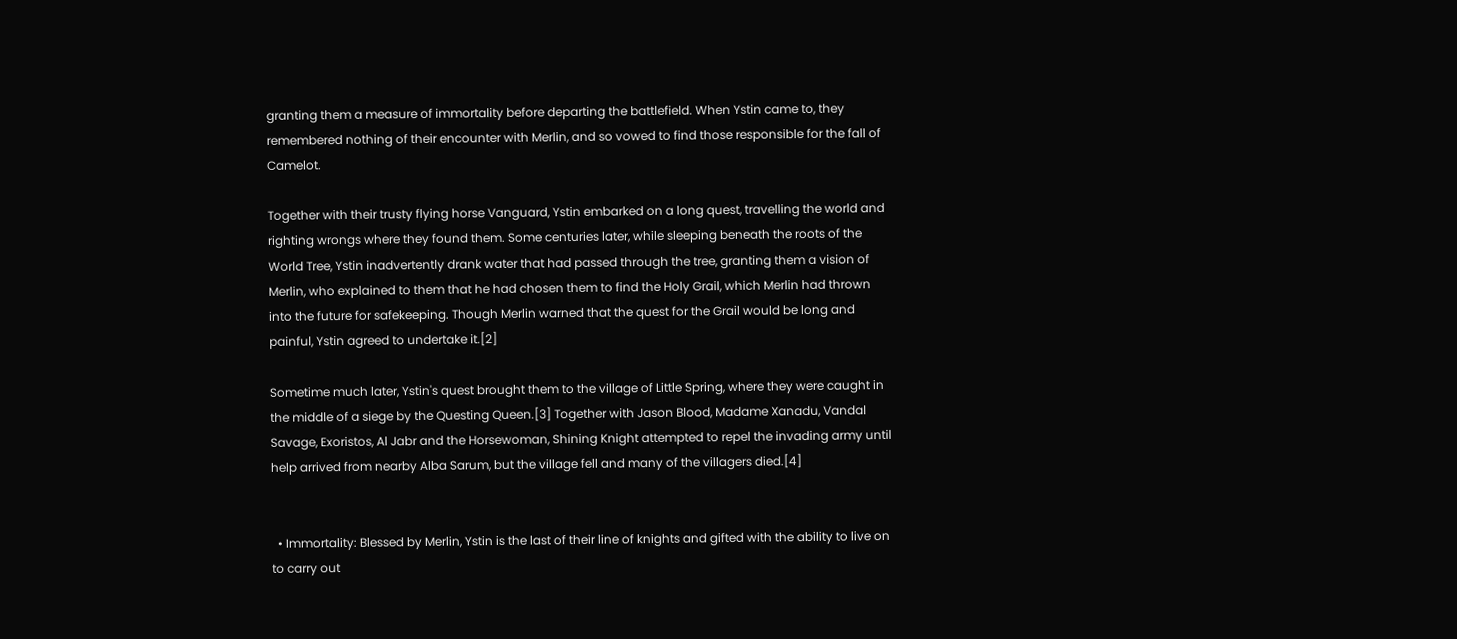granting them a measure of immortality before departing the battlefield. When Ystin came to, they remembered nothing of their encounter with Merlin, and so vowed to find those responsible for the fall of Camelot.

Together with their trusty flying horse Vanguard, Ystin embarked on a long quest, travelling the world and righting wrongs where they found them. Some centuries later, while sleeping beneath the roots of the World Tree, Ystin inadvertently drank water that had passed through the tree, granting them a vision of Merlin, who explained to them that he had chosen them to find the Holy Grail, which Merlin had thrown into the future for safekeeping. Though Merlin warned that the quest for the Grail would be long and painful, Ystin agreed to undertake it.[2]

Sometime much later, Ystin's quest brought them to the village of Little Spring, where they were caught in the middle of a siege by the Questing Queen.[3] Together with Jason Blood, Madame Xanadu, Vandal Savage, Exoristos, Al Jabr and the Horsewoman, Shining Knight attempted to repel the invading army until help arrived from nearby Alba Sarum, but the village fell and many of the villagers died.[4]


  • Immortality: Blessed by Merlin, Ystin is the last of their line of knights and gifted with the ability to live on to carry out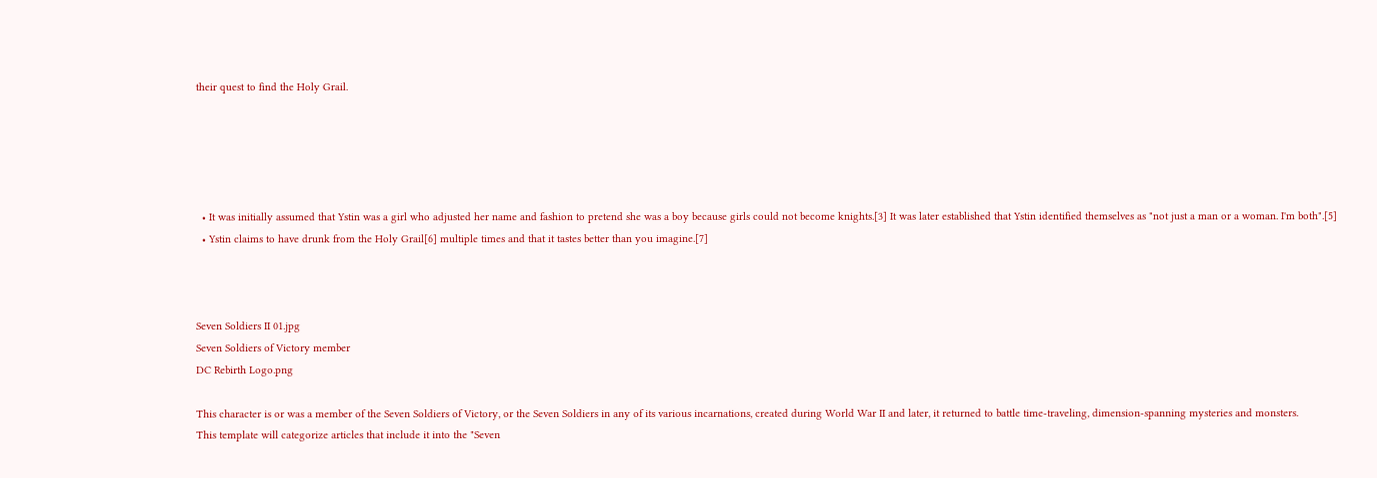their quest to find the Holy Grail.





  • It was initially assumed that Ystin was a girl who adjusted her name and fashion to pretend she was a boy because girls could not become knights.[3] It was later established that Ystin identified themselves as "not just a man or a woman. I'm both".[5]
  • Ystin claims to have drunk from the Holy Grail[6] multiple times and that it tastes better than you imagine.[7]



Seven Soldiers II 01.jpg
Seven Soldiers of Victory member
DC Rebirth Logo.png

This character is or was a member of the Seven Soldiers of Victory, or the Seven Soldiers in any of its various incarnations, created during World War II and later, it returned to battle time-traveling, dimension-spanning mysteries and monsters.
This template will categorize articles that include it into the "Seven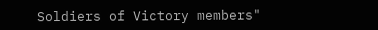Soldiers of Victory members"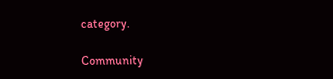category.

Community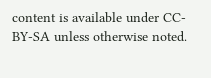content is available under CC-BY-SA unless otherwise noted.